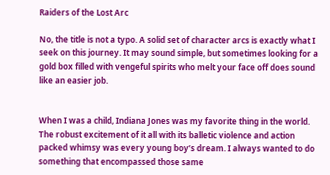Raiders of the Lost Arc

No, the title is not a typo. A solid set of character arcs is exactly what I seek on this journey. It may sound simple, but sometimes looking for a gold box filled with vengeful spirits who melt your face off does sound like an easier job.


When I was a child, Indiana Jones was my favorite thing in the world. The robust excitement of it all with its balletic violence and action packed whimsy was every young boy’s dream. I always wanted to do something that encompassed those same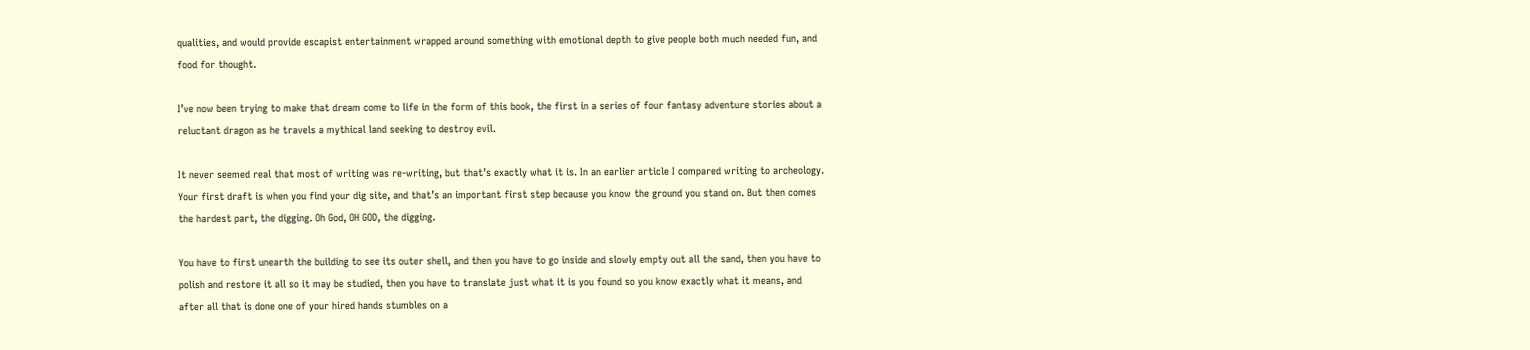qualities, and would provide escapist entertainment wrapped around something with emotional depth to give people both much needed fun, and food for thought.

I’ve now been trying to make that dream come to life in the form of this book, the first in a series of four fantasy adventure stories about a reluctant dragon as he travels a mythical land seeking to destroy evil.

It never seemed real that most of writing was re-writing, but that’s exactly what it is. In an earlier article I compared writing to archeology. Your first draft is when you find your dig site, and that’s an important first step because you know the ground you stand on. But then comes the hardest part, the digging. Oh God, OH GOD, the digging.

You have to first unearth the building to see its outer shell, and then you have to go inside and slowly empty out all the sand, then you have to polish and restore it all so it may be studied, then you have to translate just what it is you found so you know exactly what it means, and after all that is done one of your hired hands stumbles on a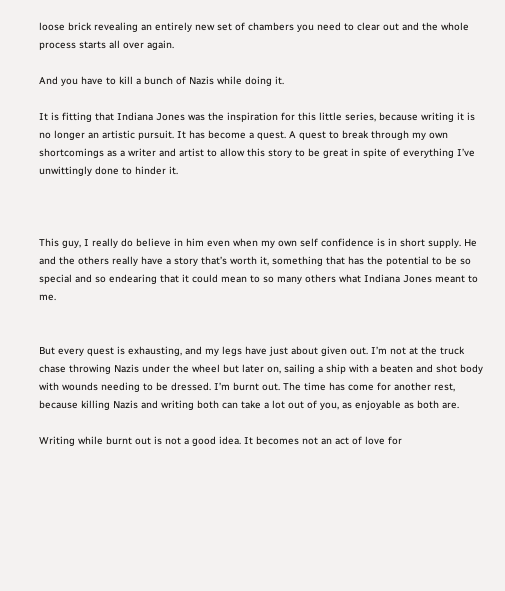loose brick revealing an entirely new set of chambers you need to clear out and the whole process starts all over again.

And you have to kill a bunch of Nazis while doing it.

It is fitting that Indiana Jones was the inspiration for this little series, because writing it is no longer an artistic pursuit. It has become a quest. A quest to break through my own shortcomings as a writer and artist to allow this story to be great in spite of everything I’ve unwittingly done to hinder it.



This guy, I really do believe in him even when my own self confidence is in short supply. He and the others really have a story that’s worth it, something that has the potential to be so special and so endearing that it could mean to so many others what Indiana Jones meant to me.


But every quest is exhausting, and my legs have just about given out. I’m not at the truck chase throwing Nazis under the wheel but later on, sailing a ship with a beaten and shot body with wounds needing to be dressed. I’m burnt out. The time has come for another rest, because killing Nazis and writing both can take a lot out of you, as enjoyable as both are.

Writing while burnt out is not a good idea. It becomes not an act of love for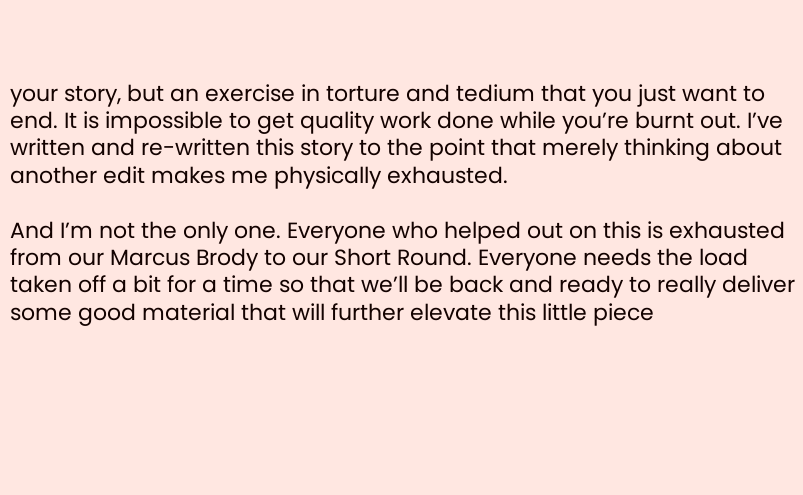your story, but an exercise in torture and tedium that you just want to end. It is impossible to get quality work done while you’re burnt out. I’ve written and re-written this story to the point that merely thinking about another edit makes me physically exhausted.

And I’m not the only one. Everyone who helped out on this is exhausted from our Marcus Brody to our Short Round. Everyone needs the load taken off a bit for a time so that we’ll be back and ready to really deliver some good material that will further elevate this little piece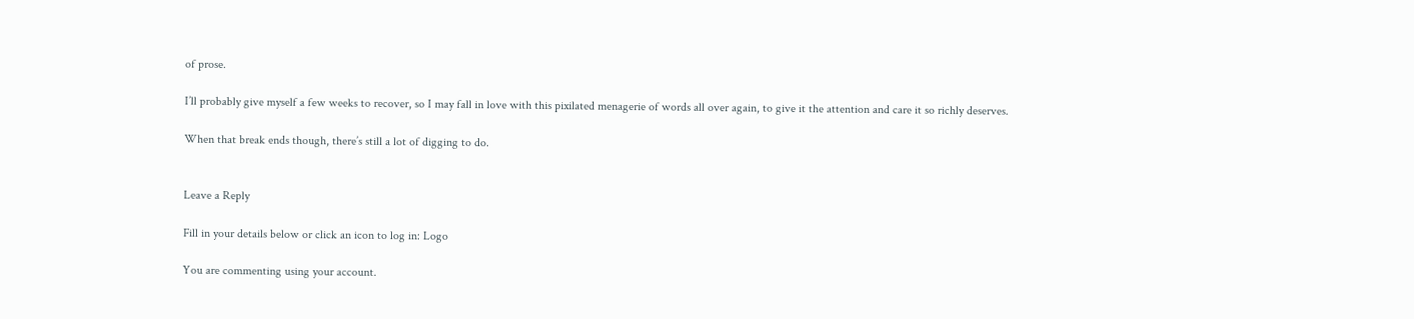of prose.

I’ll probably give myself a few weeks to recover, so I may fall in love with this pixilated menagerie of words all over again, to give it the attention and care it so richly deserves.

When that break ends though, there’s still a lot of digging to do.


Leave a Reply

Fill in your details below or click an icon to log in: Logo

You are commenting using your account.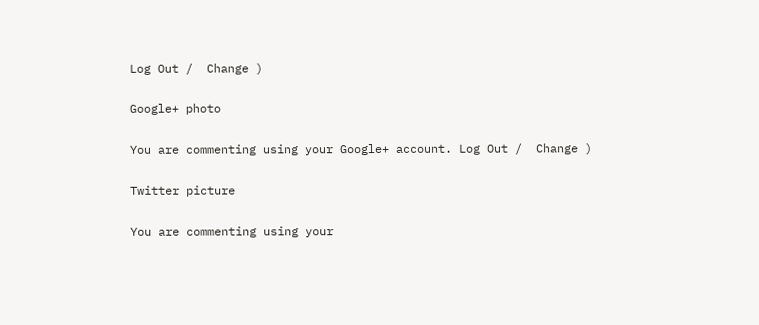Log Out /  Change )

Google+ photo

You are commenting using your Google+ account. Log Out /  Change )

Twitter picture

You are commenting using your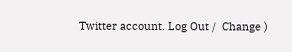Twitter account. Log Out /  Change )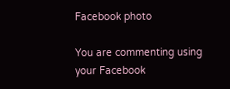Facebook photo

You are commenting using your Facebook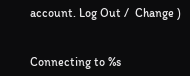account. Log Out /  Change )


Connecting to %s